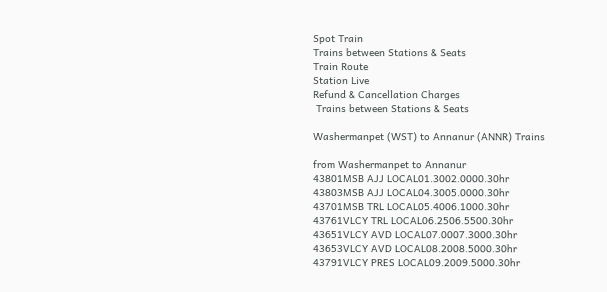Spot Train
Trains between Stations & Seats
Train Route
Station Live
Refund & Cancellation Charges
 Trains between Stations & Seats

Washermanpet (WST) to Annanur (ANNR) Trains

from Washermanpet to Annanur
43801MSB AJJ LOCAL01.3002.0000.30hr
43803MSB AJJ LOCAL04.3005.0000.30hr
43701MSB TRL LOCAL05.4006.1000.30hr
43761VLCY TRL LOCAL06.2506.5500.30hr
43651VLCY AVD LOCAL07.0007.3000.30hr
43653VLCY AVD LOCAL08.2008.5000.30hr
43791VLCY PRES LOCAL09.2009.5000.30hr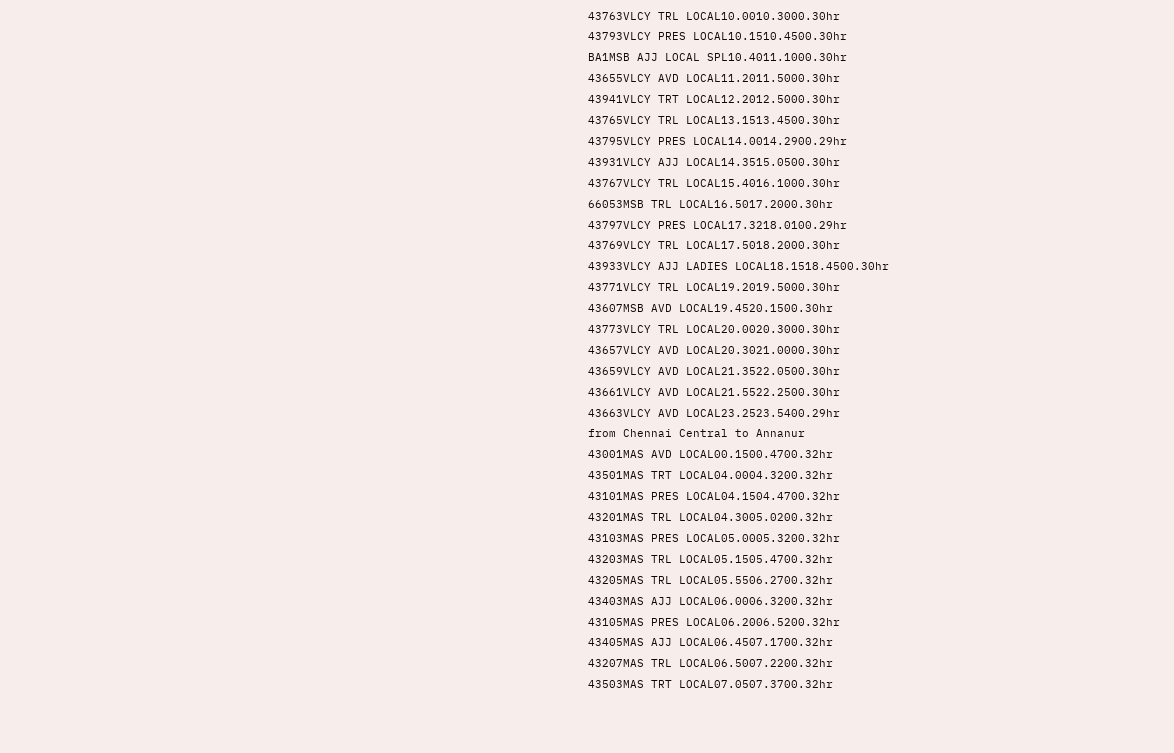43763VLCY TRL LOCAL10.0010.3000.30hr
43793VLCY PRES LOCAL10.1510.4500.30hr
BA1MSB AJJ LOCAL SPL10.4011.1000.30hr
43655VLCY AVD LOCAL11.2011.5000.30hr
43941VLCY TRT LOCAL12.2012.5000.30hr
43765VLCY TRL LOCAL13.1513.4500.30hr
43795VLCY PRES LOCAL14.0014.2900.29hr
43931VLCY AJJ LOCAL14.3515.0500.30hr
43767VLCY TRL LOCAL15.4016.1000.30hr
66053MSB TRL LOCAL16.5017.2000.30hr
43797VLCY PRES LOCAL17.3218.0100.29hr
43769VLCY TRL LOCAL17.5018.2000.30hr
43933VLCY AJJ LADIES LOCAL18.1518.4500.30hr
43771VLCY TRL LOCAL19.2019.5000.30hr
43607MSB AVD LOCAL19.4520.1500.30hr
43773VLCY TRL LOCAL20.0020.3000.30hr
43657VLCY AVD LOCAL20.3021.0000.30hr
43659VLCY AVD LOCAL21.3522.0500.30hr
43661VLCY AVD LOCAL21.5522.2500.30hr
43663VLCY AVD LOCAL23.2523.5400.29hr
from Chennai Central to Annanur
43001MAS AVD LOCAL00.1500.4700.32hr
43501MAS TRT LOCAL04.0004.3200.32hr
43101MAS PRES LOCAL04.1504.4700.32hr
43201MAS TRL LOCAL04.3005.0200.32hr
43103MAS PRES LOCAL05.0005.3200.32hr
43203MAS TRL LOCAL05.1505.4700.32hr
43205MAS TRL LOCAL05.5506.2700.32hr
43403MAS AJJ LOCAL06.0006.3200.32hr
43105MAS PRES LOCAL06.2006.5200.32hr
43405MAS AJJ LOCAL06.4507.1700.32hr
43207MAS TRL LOCAL06.5007.2200.32hr
43503MAS TRT LOCAL07.0507.3700.32hr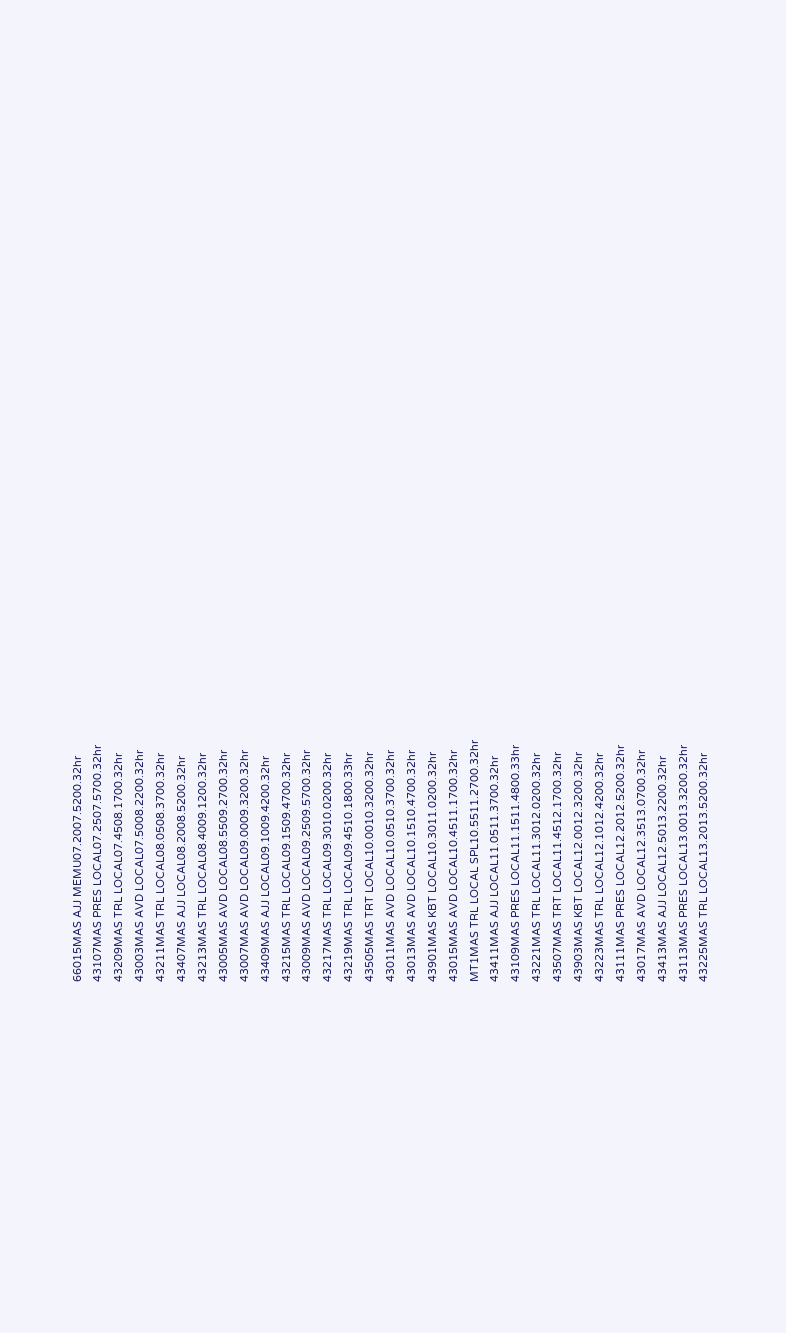66015MAS AJJ MEMU07.2007.5200.32hr
43107MAS PRES LOCAL07.2507.5700.32hr
43209MAS TRL LOCAL07.4508.1700.32hr
43003MAS AVD LOCAL07.5008.2200.32hr
43211MAS TRL LOCAL08.0508.3700.32hr
43407MAS AJJ LOCAL08.2008.5200.32hr
43213MAS TRL LOCAL08.4009.1200.32hr
43005MAS AVD LOCAL08.5509.2700.32hr
43007MAS AVD LOCAL09.0009.3200.32hr
43409MAS AJJ LOCAL09.1009.4200.32hr
43215MAS TRL LOCAL09.1509.4700.32hr
43009MAS AVD LOCAL09.2509.5700.32hr
43217MAS TRL LOCAL09.3010.0200.32hr
43219MAS TRL LOCAL09.4510.1800.33hr
43505MAS TRT LOCAL10.0010.3200.32hr
43011MAS AVD LOCAL10.0510.3700.32hr
43013MAS AVD LOCAL10.1510.4700.32hr
43901MAS KBT LOCAL10.3011.0200.32hr
43015MAS AVD LOCAL10.4511.1700.32hr
MT1MAS TRL LOCAL SPL10.5511.2700.32hr
43411MAS AJJ LOCAL11.0511.3700.32hr
43109MAS PRES LOCAL11.1511.4800.33hr
43221MAS TRL LOCAL11.3012.0200.32hr
43507MAS TRT LOCAL11.4512.1700.32hr
43903MAS KBT LOCAL12.0012.3200.32hr
43223MAS TRL LOCAL12.1012.4200.32hr
43111MAS PRES LOCAL12.2012.5200.32hr
43017MAS AVD LOCAL12.3513.0700.32hr
43413MAS AJJ LOCAL12.5013.2200.32hr
43113MAS PRES LOCAL13.0013.3200.32hr
43225MAS TRL LOCAL13.2013.5200.32hr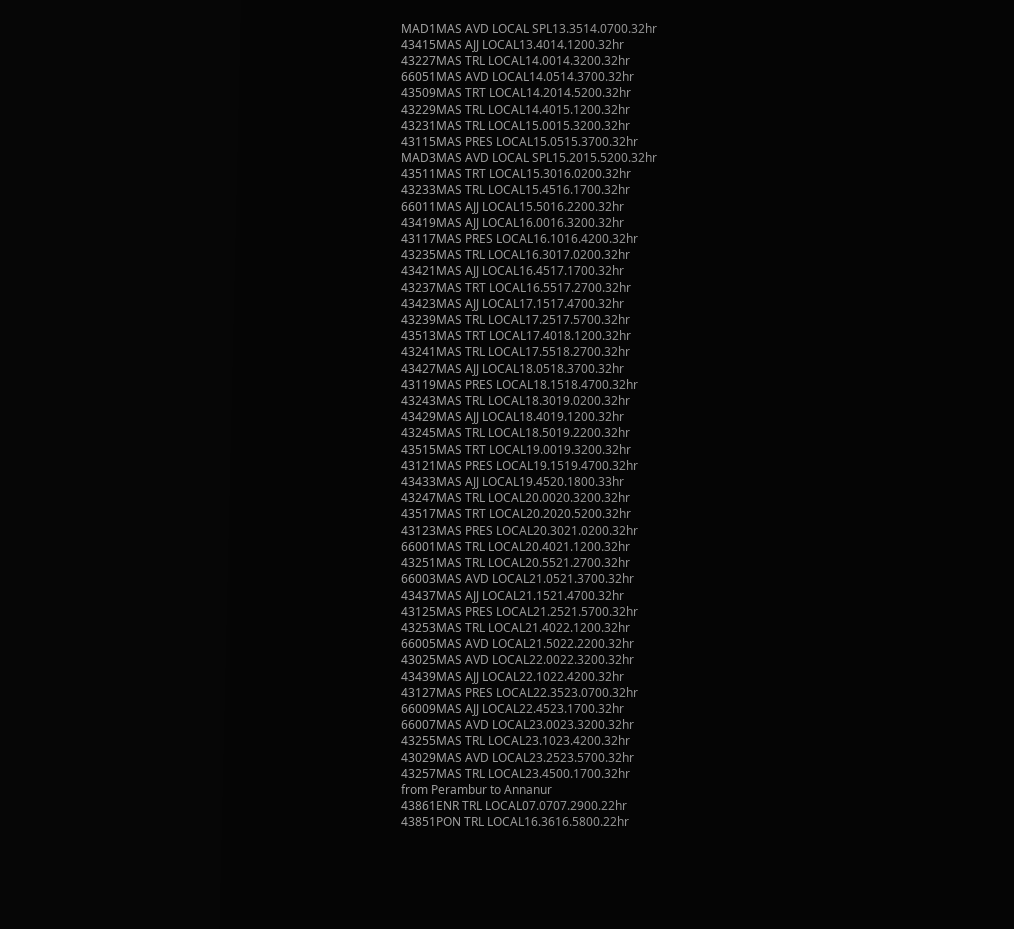MAD1MAS AVD LOCAL SPL13.3514.0700.32hr
43415MAS AJJ LOCAL13.4014.1200.32hr
43227MAS TRL LOCAL14.0014.3200.32hr
66051MAS AVD LOCAL14.0514.3700.32hr
43509MAS TRT LOCAL14.2014.5200.32hr
43229MAS TRL LOCAL14.4015.1200.32hr
43231MAS TRL LOCAL15.0015.3200.32hr
43115MAS PRES LOCAL15.0515.3700.32hr
MAD3MAS AVD LOCAL SPL15.2015.5200.32hr
43511MAS TRT LOCAL15.3016.0200.32hr
43233MAS TRL LOCAL15.4516.1700.32hr
66011MAS AJJ LOCAL15.5016.2200.32hr
43419MAS AJJ LOCAL16.0016.3200.32hr
43117MAS PRES LOCAL16.1016.4200.32hr
43235MAS TRL LOCAL16.3017.0200.32hr
43421MAS AJJ LOCAL16.4517.1700.32hr
43237MAS TRT LOCAL16.5517.2700.32hr
43423MAS AJJ LOCAL17.1517.4700.32hr
43239MAS TRL LOCAL17.2517.5700.32hr
43513MAS TRT LOCAL17.4018.1200.32hr
43241MAS TRL LOCAL17.5518.2700.32hr
43427MAS AJJ LOCAL18.0518.3700.32hr
43119MAS PRES LOCAL18.1518.4700.32hr
43243MAS TRL LOCAL18.3019.0200.32hr
43429MAS AJJ LOCAL18.4019.1200.32hr
43245MAS TRL LOCAL18.5019.2200.32hr
43515MAS TRT LOCAL19.0019.3200.32hr
43121MAS PRES LOCAL19.1519.4700.32hr
43433MAS AJJ LOCAL19.4520.1800.33hr
43247MAS TRL LOCAL20.0020.3200.32hr
43517MAS TRT LOCAL20.2020.5200.32hr
43123MAS PRES LOCAL20.3021.0200.32hr
66001MAS TRL LOCAL20.4021.1200.32hr
43251MAS TRL LOCAL20.5521.2700.32hr
66003MAS AVD LOCAL21.0521.3700.32hr
43437MAS AJJ LOCAL21.1521.4700.32hr
43125MAS PRES LOCAL21.2521.5700.32hr
43253MAS TRL LOCAL21.4022.1200.32hr
66005MAS AVD LOCAL21.5022.2200.32hr
43025MAS AVD LOCAL22.0022.3200.32hr
43439MAS AJJ LOCAL22.1022.4200.32hr
43127MAS PRES LOCAL22.3523.0700.32hr
66009MAS AJJ LOCAL22.4523.1700.32hr
66007MAS AVD LOCAL23.0023.3200.32hr
43255MAS TRL LOCAL23.1023.4200.32hr
43029MAS AVD LOCAL23.2523.5700.32hr
43257MAS TRL LOCAL23.4500.1700.32hr
from Perambur to Annanur
43861ENR TRL LOCAL07.0707.2900.22hr
43851PON TRL LOCAL16.3616.5800.22hr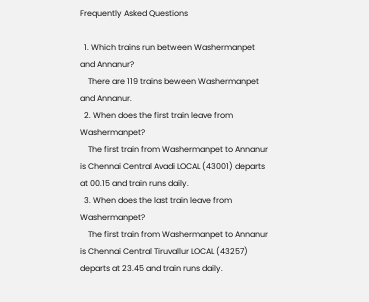Frequently Asked Questions

  1. Which trains run between Washermanpet and Annanur?
    There are 119 trains beween Washermanpet and Annanur.
  2. When does the first train leave from Washermanpet?
    The first train from Washermanpet to Annanur is Chennai Central Avadi LOCAL (43001) departs at 00.15 and train runs daily.
  3. When does the last train leave from Washermanpet?
    The first train from Washermanpet to Annanur is Chennai Central Tiruvallur LOCAL (43257) departs at 23.45 and train runs daily.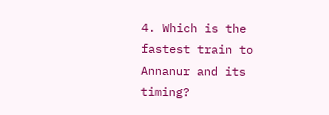4. Which is the fastest train to Annanur and its timing?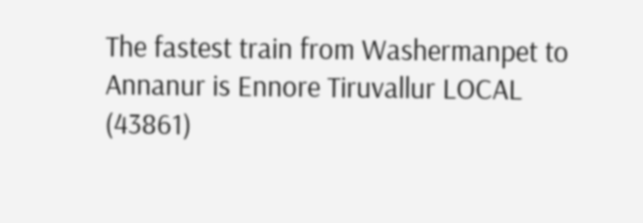The fastest train from Washermanpet to Annanur is Ennore Tiruvallur LOCAL (43861)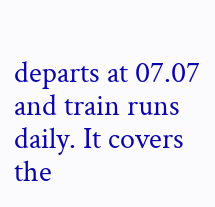departs at 07.07 and train runs daily. It covers the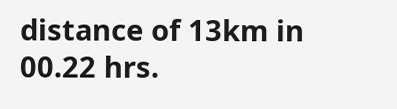distance of 13km in 00.22 hrs.